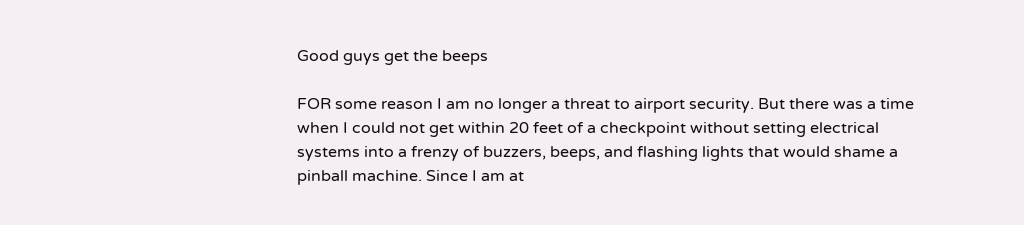Good guys get the beeps

FOR some reason I am no longer a threat to airport security. But there was a time when I could not get within 20 feet of a checkpoint without setting electrical systems into a frenzy of buzzers, beeps, and flashing lights that would shame a pinball machine. Since I am at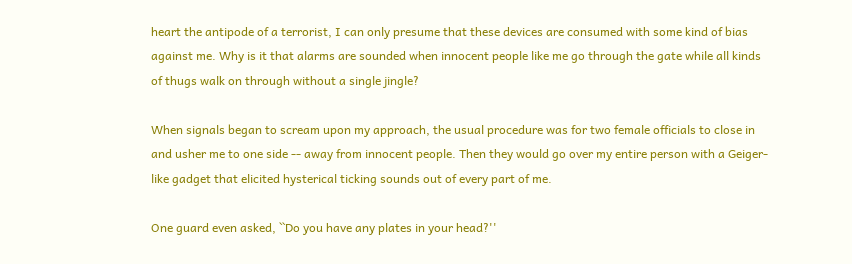heart the antipode of a terrorist, I can only presume that these devices are consumed with some kind of bias against me. Why is it that alarms are sounded when innocent people like me go through the gate while all kinds of thugs walk on through without a single jingle?

When signals began to scream upon my approach, the usual procedure was for two female officials to close in and usher me to one side -- away from innocent people. Then they would go over my entire person with a Geiger-like gadget that elicited hysterical ticking sounds out of every part of me.

One guard even asked, ``Do you have any plates in your head?''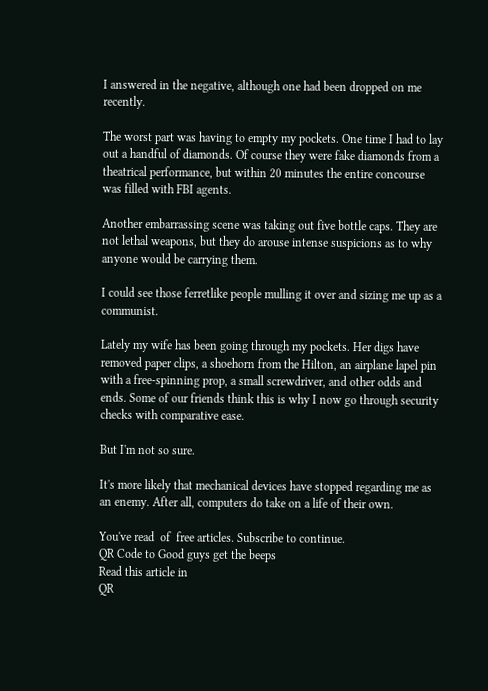I answered in the negative, although one had been dropped on me recently.

The worst part was having to empty my pockets. One time I had to lay out a handful of diamonds. Of course they were fake diamonds from a theatrical performance, but within 20 minutes the entire concourse was filled with FBI agents.

Another embarrassing scene was taking out five bottle caps. They are not lethal weapons, but they do arouse intense suspicions as to why anyone would be carrying them.

I could see those ferretlike people mulling it over and sizing me up as a communist.

Lately my wife has been going through my pockets. Her digs have removed paper clips, a shoehorn from the Hilton, an airplane lapel pin with a free-spinning prop, a small screwdriver, and other odds and ends. Some of our friends think this is why I now go through security checks with comparative ease.

But I'm not so sure.

It's more likely that mechanical devices have stopped regarding me as an enemy. After all, computers do take on a life of their own.

You've read  of  free articles. Subscribe to continue.
QR Code to Good guys get the beeps
Read this article in
QR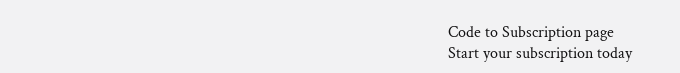Code to Subscription page
Start your subscription today